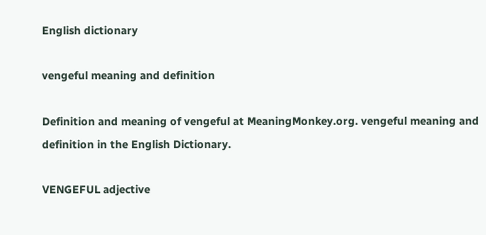English dictionary

vengeful meaning and definition

Definition and meaning of vengeful at MeaningMonkey.org. vengeful meaning and definition in the English Dictionary.

VENGEFUL adjective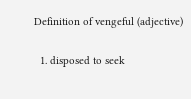Definition of vengeful (adjective)

  1. disposed to seek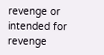revenge or intended for revenge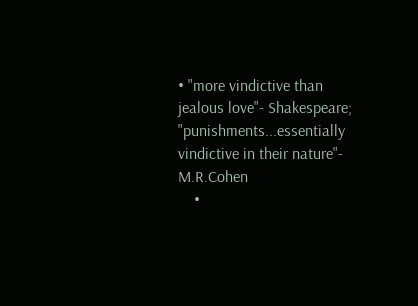• "more vindictive than jealous love"- Shakespeare; "punishments...essentially vindictive in their nature"- M.R.Cohen
    •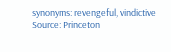synonyms: revengeful, vindictive
Source: Princeton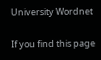University Wordnet

If you find this page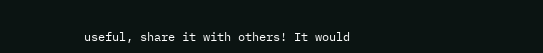useful, share it with others! It would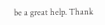be a great help. Thank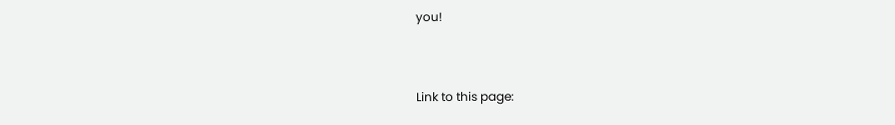you!


Link to this page: